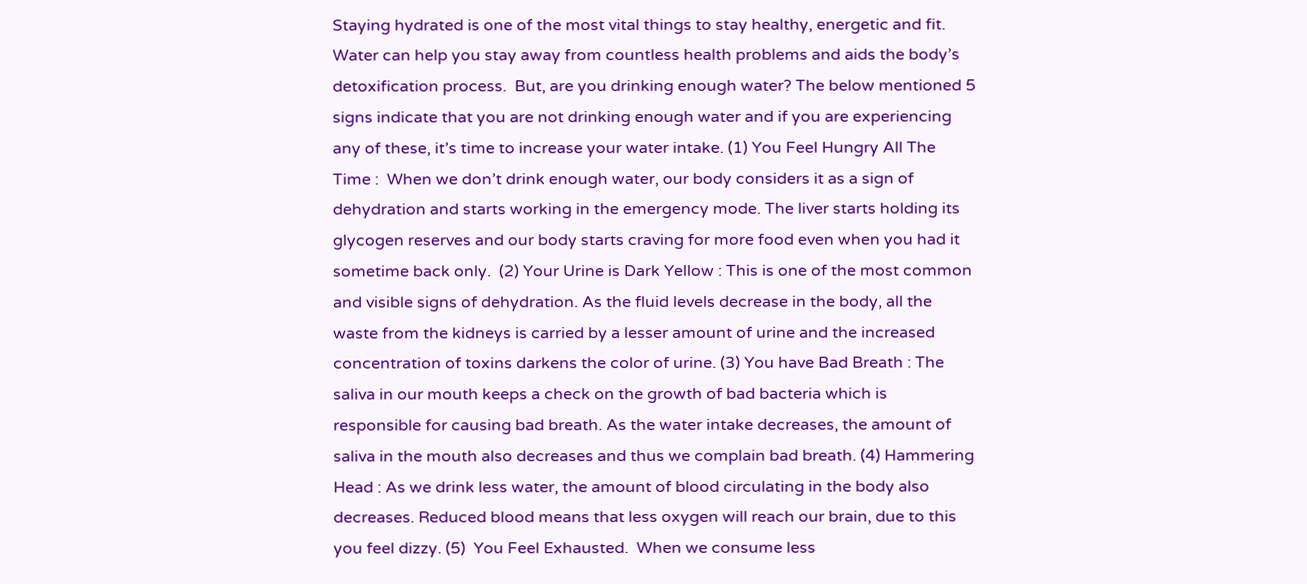Staying hydrated is one of the most vital things to stay healthy, energetic and fit. Water can help you stay away from countless health problems and aids the body’s detoxification process.  But, are you drinking enough water? The below mentioned 5 signs indicate that you are not drinking enough water and if you are experiencing any of these, it’s time to increase your water intake. (1) You Feel Hungry All The Time :  When we don’t drink enough water, our body considers it as a sign of dehydration and starts working in the emergency mode. The liver starts holding its glycogen reserves and our body starts craving for more food even when you had it sometime back only.  (2) Your Urine is Dark Yellow : This is one of the most common and visible signs of dehydration. As the fluid levels decrease in the body, all the waste from the kidneys is carried by a lesser amount of urine and the increased concentration of toxins darkens the color of urine. (3) You have Bad Breath : The saliva in our mouth keeps a check on the growth of bad bacteria which is responsible for causing bad breath. As the water intake decreases, the amount of saliva in the mouth also decreases and thus we complain bad breath. (4) Hammering Head : As we drink less water, the amount of blood circulating in the body also decreases. Reduced blood means that less oxygen will reach our brain, due to this you feel dizzy. (5)  You Feel Exhausted.  When we consume less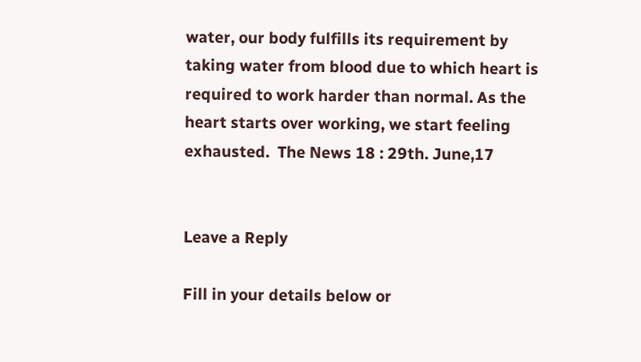water, our body fulfills its requirement by taking water from blood due to which heart is required to work harder than normal. As the heart starts over working, we start feeling exhausted.  The News 18 : 29th. June,17


Leave a Reply

Fill in your details below or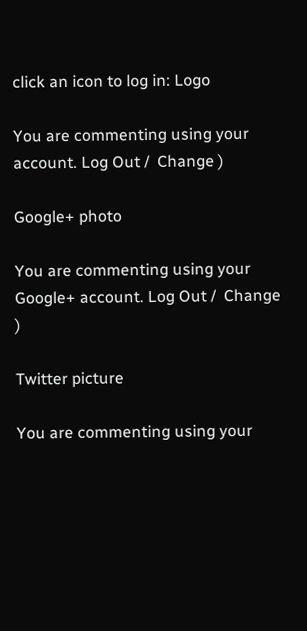click an icon to log in: Logo

You are commenting using your account. Log Out /  Change )

Google+ photo

You are commenting using your Google+ account. Log Out /  Change )

Twitter picture

You are commenting using your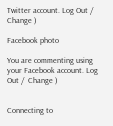Twitter account. Log Out /  Change )

Facebook photo

You are commenting using your Facebook account. Log Out /  Change )


Connecting to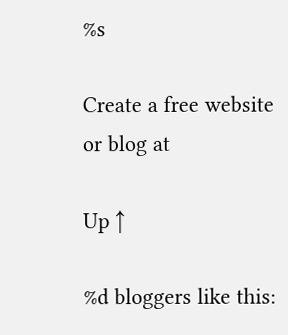%s

Create a free website or blog at

Up ↑

%d bloggers like this: